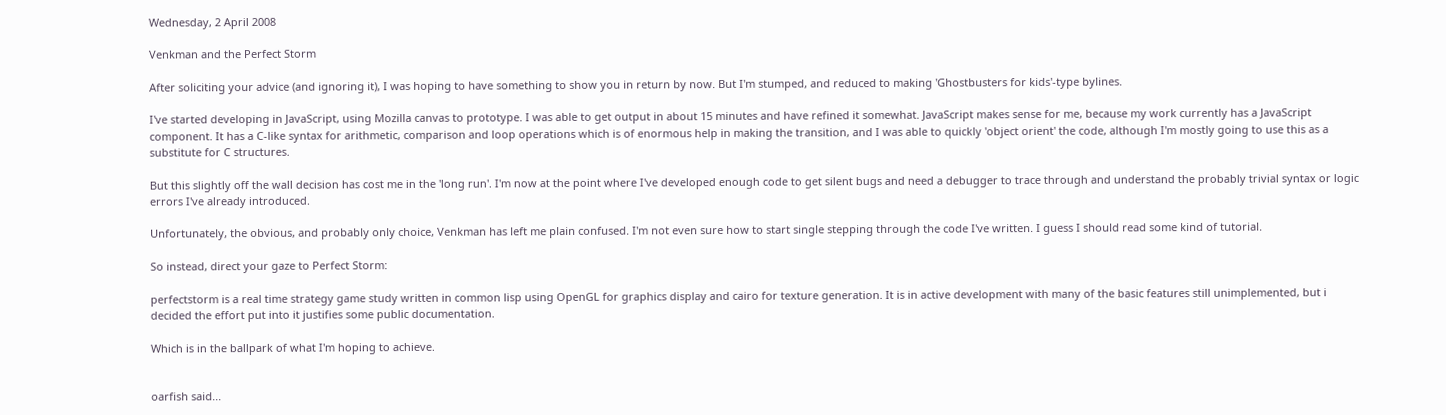Wednesday, 2 April 2008

Venkman and the Perfect Storm

After soliciting your advice (and ignoring it), I was hoping to have something to show you in return by now. But I'm stumped, and reduced to making 'Ghostbusters for kids'-type bylines.

I've started developing in JavaScript, using Mozilla canvas to prototype. I was able to get output in about 15 minutes and have refined it somewhat. JavaScript makes sense for me, because my work currently has a JavaScript component. It has a C-like syntax for arithmetic, comparison and loop operations which is of enormous help in making the transition, and I was able to quickly 'object orient' the code, although I'm mostly going to use this as a substitute for C structures.

But this slightly off the wall decision has cost me in the 'long run'. I'm now at the point where I've developed enough code to get silent bugs and need a debugger to trace through and understand the probably trivial syntax or logic errors I've already introduced.

Unfortunately, the obvious, and probably only choice, Venkman has left me plain confused. I'm not even sure how to start single stepping through the code I've written. I guess I should read some kind of tutorial.

So instead, direct your gaze to Perfect Storm:

perfectstorm is a real time strategy game study written in common lisp using OpenGL for graphics display and cairo for texture generation. It is in active development with many of the basic features still unimplemented, but i decided the effort put into it justifies some public documentation.

Which is in the ballpark of what I'm hoping to achieve.


oarfish said...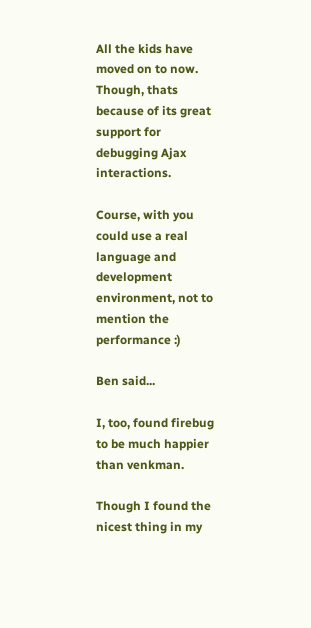All the kids have moved on to now. Though, thats because of its great support for debugging Ajax interactions.

Course, with you could use a real language and development environment, not to mention the performance :)

Ben said...

I, too, found firebug to be much happier than venkman.

Though I found the nicest thing in my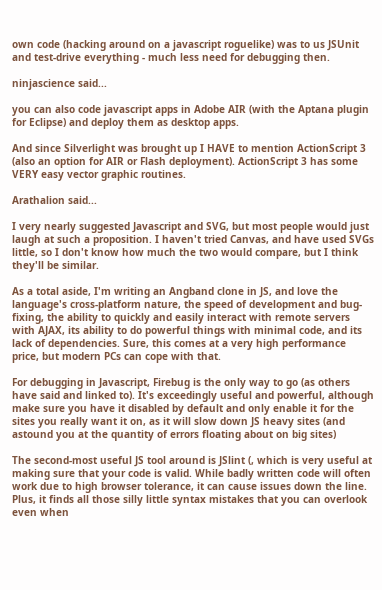own code (hacking around on a javascript roguelike) was to us JSUnit and test-drive everything - much less need for debugging then.

ninjascience said...

you can also code javascript apps in Adobe AIR (with the Aptana plugin for Eclipse) and deploy them as desktop apps.

And since Silverlight was brought up I HAVE to mention ActionScript 3 (also an option for AIR or Flash deployment). ActionScript 3 has some VERY easy vector graphic routines.

Arathalion said...

I very nearly suggested Javascript and SVG, but most people would just laugh at such a proposition. I haven't tried Canvas, and have used SVGs little, so I don't know how much the two would compare, but I think they'll be similar.

As a total aside, I'm writing an Angband clone in JS, and love the language's cross-platform nature, the speed of development and bug-fixing, the ability to quickly and easily interact with remote servers with AJAX, its ability to do powerful things with minimal code, and its lack of dependencies. Sure, this comes at a very high performance price, but modern PCs can cope with that.

For debugging in Javascript, Firebug is the only way to go (as others have said and linked to). It's exceedingly useful and powerful, although make sure you have it disabled by default and only enable it for the sites you really want it on, as it will slow down JS heavy sites (and astound you at the quantity of errors floating about on big sites)

The second-most useful JS tool around is JSlint (, which is very useful at making sure that your code is valid. While badly written code will often work due to high browser tolerance, it can cause issues down the line. Plus, it finds all those silly little syntax mistakes that you can overlook even when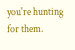you're hunting for them.